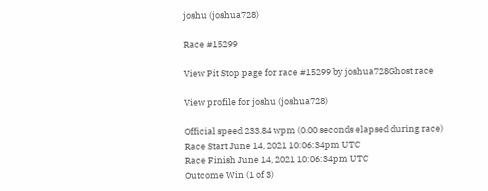joshu (joshua728)

Race #15299

View Pit Stop page for race #15299 by joshua728Ghost race

View profile for joshu (joshua728)

Official speed 233.84 wpm (0.00 seconds elapsed during race)
Race Start June 14, 2021 10:06:34pm UTC
Race Finish June 14, 2021 10:06:34pm UTC
Outcome Win (1 of 3)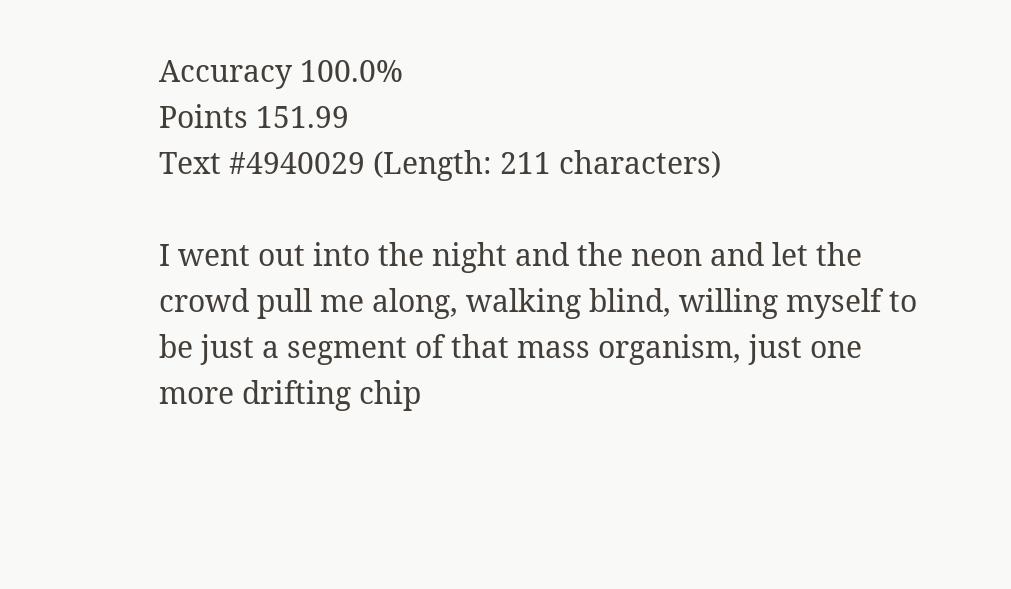Accuracy 100.0%
Points 151.99
Text #4940029 (Length: 211 characters)

I went out into the night and the neon and let the crowd pull me along, walking blind, willing myself to be just a segment of that mass organism, just one more drifting chip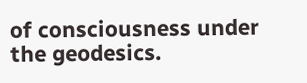of consciousness under the geodesics.